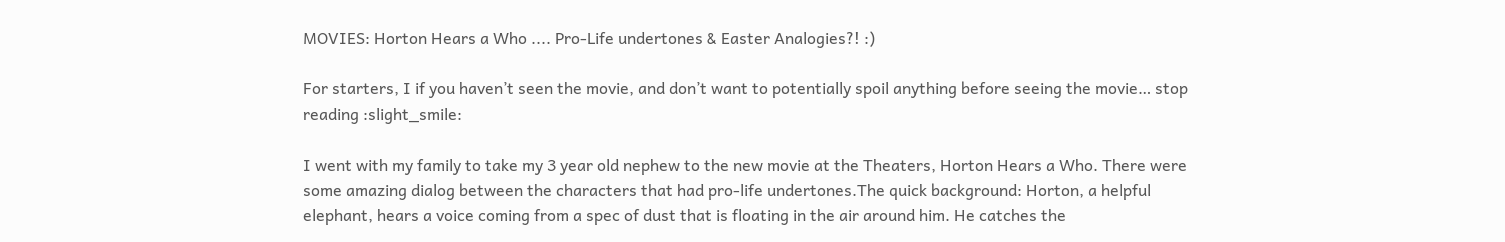MOVIES: Horton Hears a Who .... Pro-Life undertones & Easter Analogies?! :)

For starters, I if you haven’t seen the movie, and don’t want to potentially spoil anything before seeing the movie… stop reading :slight_smile:

I went with my family to take my 3 year old nephew to the new movie at the Theaters, Horton Hears a Who. There were some amazing dialog between the characters that had pro-life undertones.The quick background: Horton, a helpful elephant, hears a voice coming from a spec of dust that is floating in the air around him. He catches the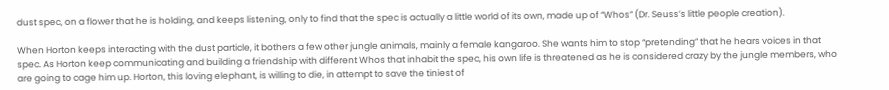dust spec, on a flower that he is holding, and keeps listening, only to find that the spec is actually a little world of its own, made up of “Whos” (Dr. Seuss’s little people creation).

When Horton keeps interacting with the dust particle, it bothers a few other jungle animals, mainly a female kangaroo. She wants him to stop “pretending” that he hears voices in that spec. As Horton keep communicating and building a friendship with different Whos that inhabit the spec, his own life is threatened as he is considered crazy by the jungle members, who are going to cage him up. Horton, this loving elephant, is willing to die, in attempt to save the tiniest of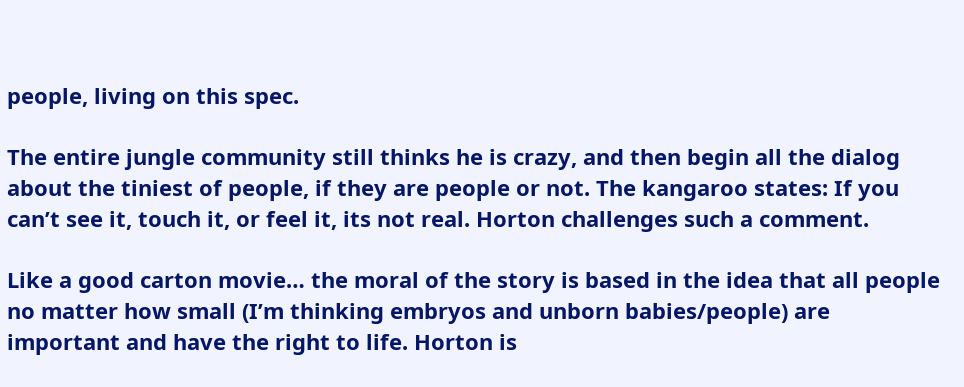people, living on this spec.

The entire jungle community still thinks he is crazy, and then begin all the dialog about the tiniest of people, if they are people or not. The kangaroo states: If you can’t see it, touch it, or feel it, its not real. Horton challenges such a comment.

Like a good carton movie… the moral of the story is based in the idea that all people no matter how small (I’m thinking embryos and unborn babies/people) are important and have the right to life. Horton is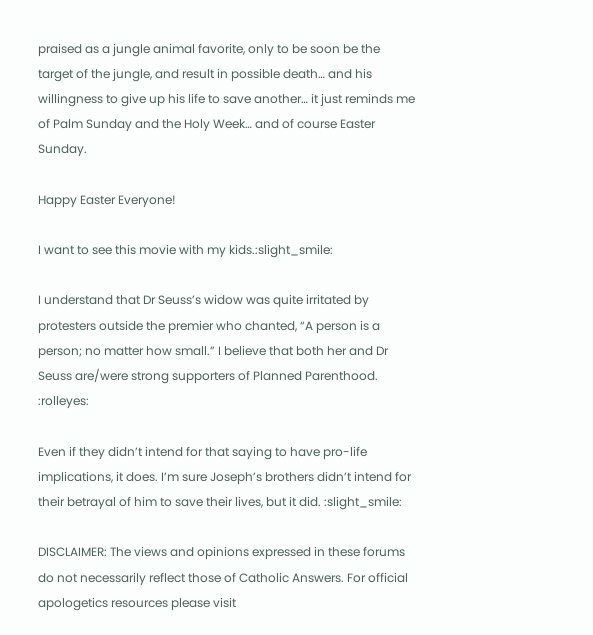praised as a jungle animal favorite, only to be soon be the target of the jungle, and result in possible death… and his willingness to give up his life to save another… it just reminds me of Palm Sunday and the Holy Week… and of course Easter Sunday.

Happy Easter Everyone!

I want to see this movie with my kids.:slight_smile:

I understand that Dr Seuss’s widow was quite irritated by protesters outside the premier who chanted, “A person is a person; no matter how small.” I believe that both her and Dr Seuss are/were strong supporters of Planned Parenthood. :rolleyes:

Even if they didn’t intend for that saying to have pro-life implications, it does. I’m sure Joseph’s brothers didn’t intend for their betrayal of him to save their lives, but it did. :slight_smile:

DISCLAIMER: The views and opinions expressed in these forums do not necessarily reflect those of Catholic Answers. For official apologetics resources please visit